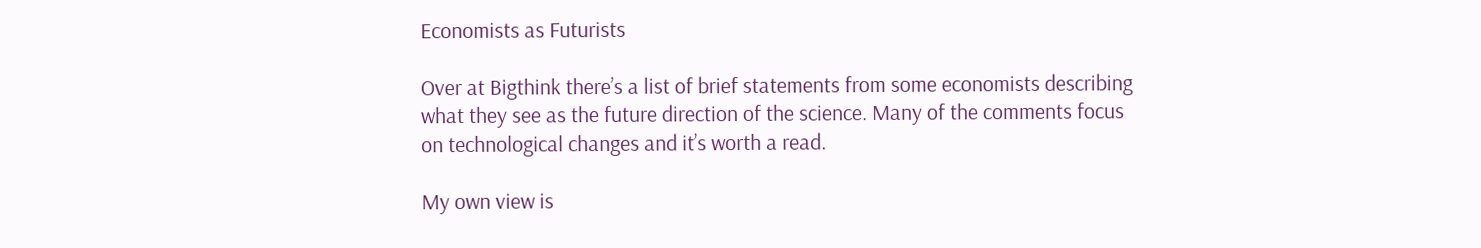Economists as Futurists

Over at Bigthink there’s a list of brief statements from some economists describing what they see as the future direction of the science. Many of the comments focus on technological changes and it’s worth a read.

My own view is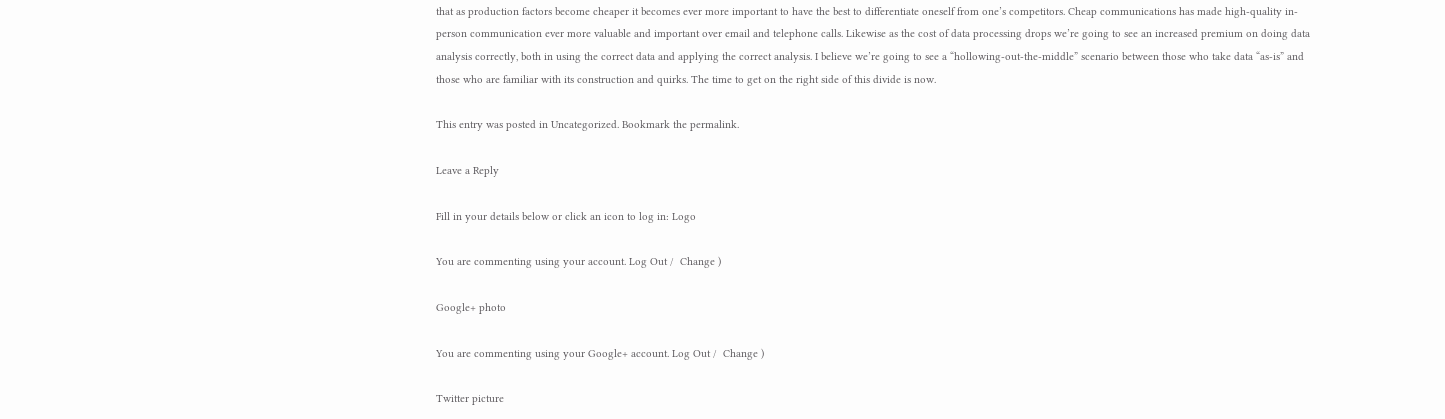that as production factors become cheaper it becomes ever more important to have the best to differentiate oneself from one’s competitors. Cheap communications has made high-quality in-person communication ever more valuable and important over email and telephone calls. Likewise as the cost of data processing drops we’re going to see an increased premium on doing data analysis correctly, both in using the correct data and applying the correct analysis. I believe we’re going to see a “hollowing-out-the-middle” scenario between those who take data “as-is” and those who are familiar with its construction and quirks. The time to get on the right side of this divide is now.

This entry was posted in Uncategorized. Bookmark the permalink.

Leave a Reply

Fill in your details below or click an icon to log in: Logo

You are commenting using your account. Log Out /  Change )

Google+ photo

You are commenting using your Google+ account. Log Out /  Change )

Twitter picture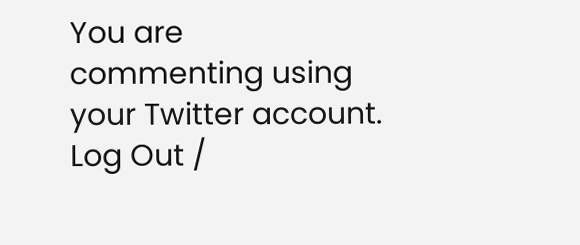You are commenting using your Twitter account. Log Out /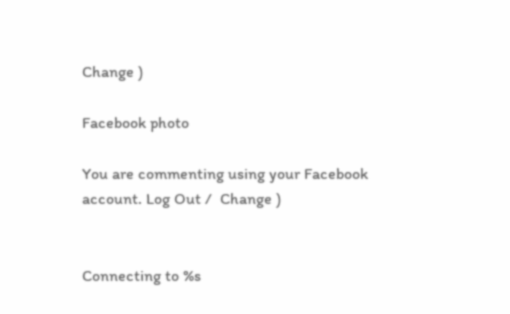Change )

Facebook photo

You are commenting using your Facebook account. Log Out /  Change )


Connecting to %s